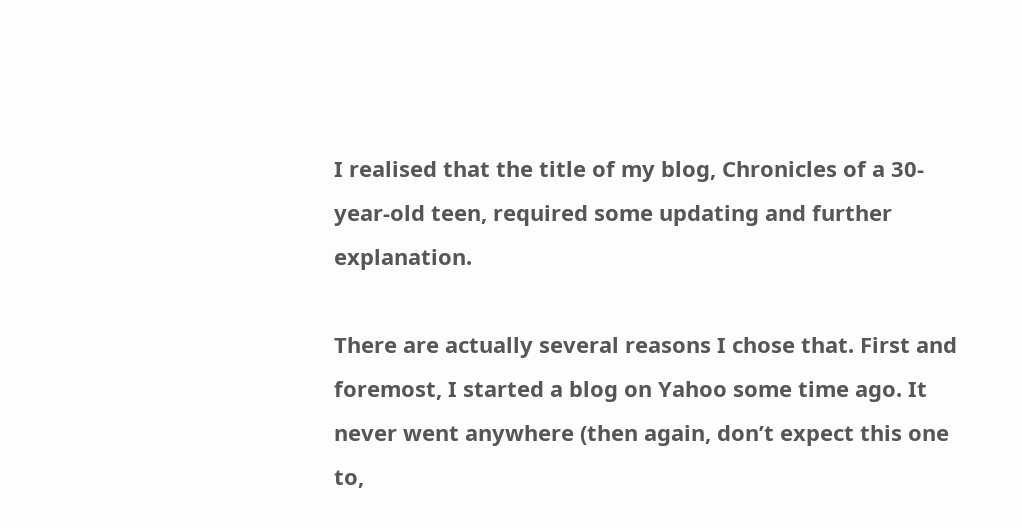I realised that the title of my blog, Chronicles of a 30-year-old teen, required some updating and further explanation.

There are actually several reasons I chose that. First and foremost, I started a blog on Yahoo some time ago. It never went anywhere (then again, don’t expect this one to,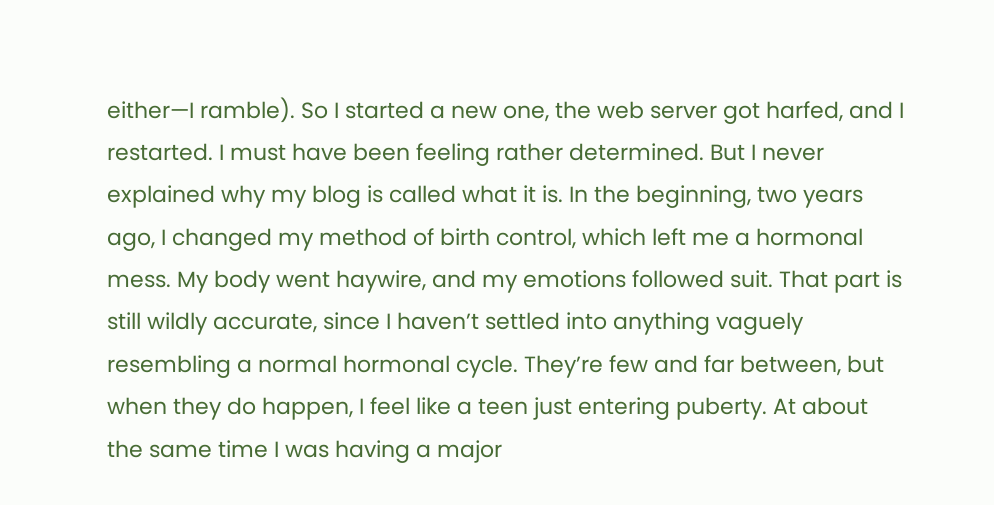either—I ramble). So I started a new one, the web server got harfed, and I restarted. I must have been feeling rather determined. But I never explained why my blog is called what it is. In the beginning, two years ago, I changed my method of birth control, which left me a hormonal mess. My body went haywire, and my emotions followed suit. That part is still wildly accurate, since I haven’t settled into anything vaguely resembling a normal hormonal cycle. They’re few and far between, but when they do happen, I feel like a teen just entering puberty. At about the same time I was having a major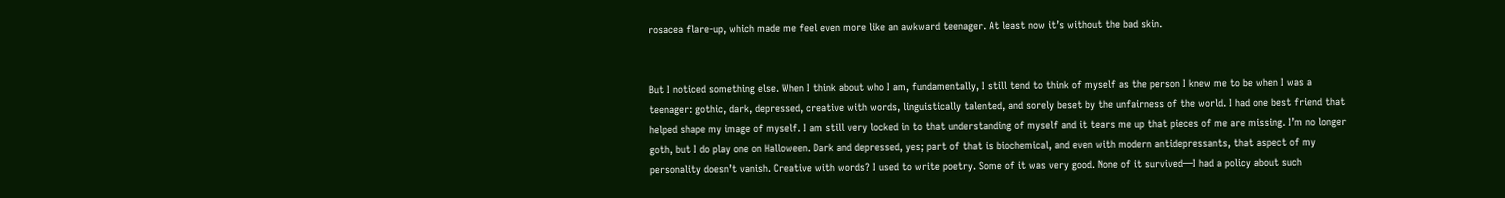rosacea flare-up, which made me feel even more like an awkward teenager. At least now it’s without the bad skin.


But I noticed something else. When I think about who I am, fundamentally, I still tend to think of myself as the person I knew me to be when I was a teenager: gothic, dark, depressed, creative with words, linguistically talented, and sorely beset by the unfairness of the world. I had one best friend that helped shape my image of myself. I am still very locked in to that understanding of myself and it tears me up that pieces of me are missing. I’m no longer goth, but I do play one on Halloween. Dark and depressed, yes; part of that is biochemical, and even with modern antidepressants, that aspect of my personality doesn’t vanish. Creative with words? I used to write poetry. Some of it was very good. None of it survived—I had a policy about such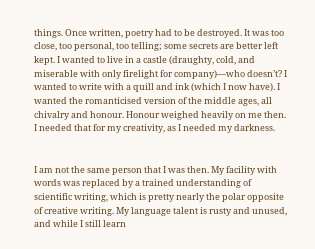things. Once written, poetry had to be destroyed. It was too close, too personal, too telling; some secrets are better left kept. I wanted to live in a castle (draughty, cold, and miserable with only firelight for company)—who doesn’t? I wanted to write with a quill and ink (which I now have). I wanted the romanticised version of the middle ages, all chivalry and honour. Honour weighed heavily on me then. I needed that for my creativity, as I needed my darkness.


I am not the same person that I was then. My facility with words was replaced by a trained understanding of scientific writing, which is pretty nearly the polar opposite of creative writing. My language talent is rusty and unused, and while I still learn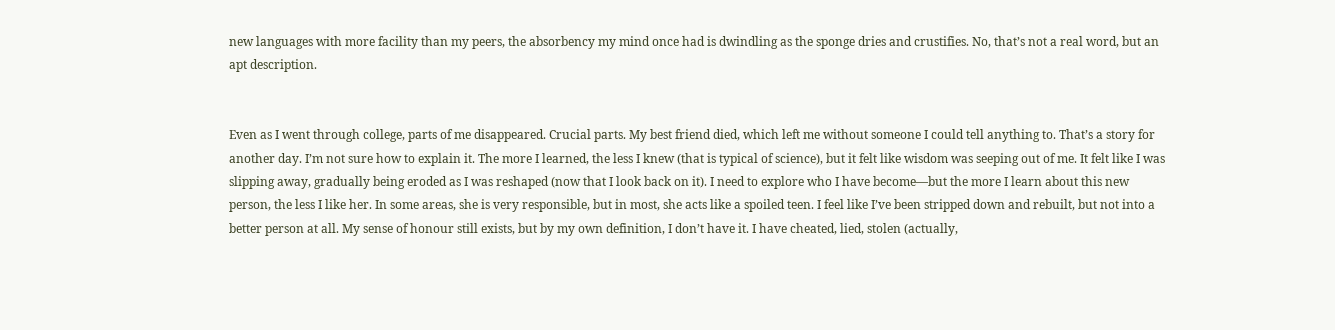new languages with more facility than my peers, the absorbency my mind once had is dwindling as the sponge dries and crustifies. No, that’s not a real word, but an apt description.


Even as I went through college, parts of me disappeared. Crucial parts. My best friend died, which left me without someone I could tell anything to. That’s a story for another day. I’m not sure how to explain it. The more I learned, the less I knew (that is typical of science), but it felt like wisdom was seeping out of me. It felt like I was slipping away, gradually being eroded as I was reshaped (now that I look back on it). I need to explore who I have become—but the more I learn about this new person, the less I like her. In some areas, she is very responsible, but in most, she acts like a spoiled teen. I feel like I’ve been stripped down and rebuilt, but not into a better person at all. My sense of honour still exists, but by my own definition, I don’t have it. I have cheated, lied, stolen (actually,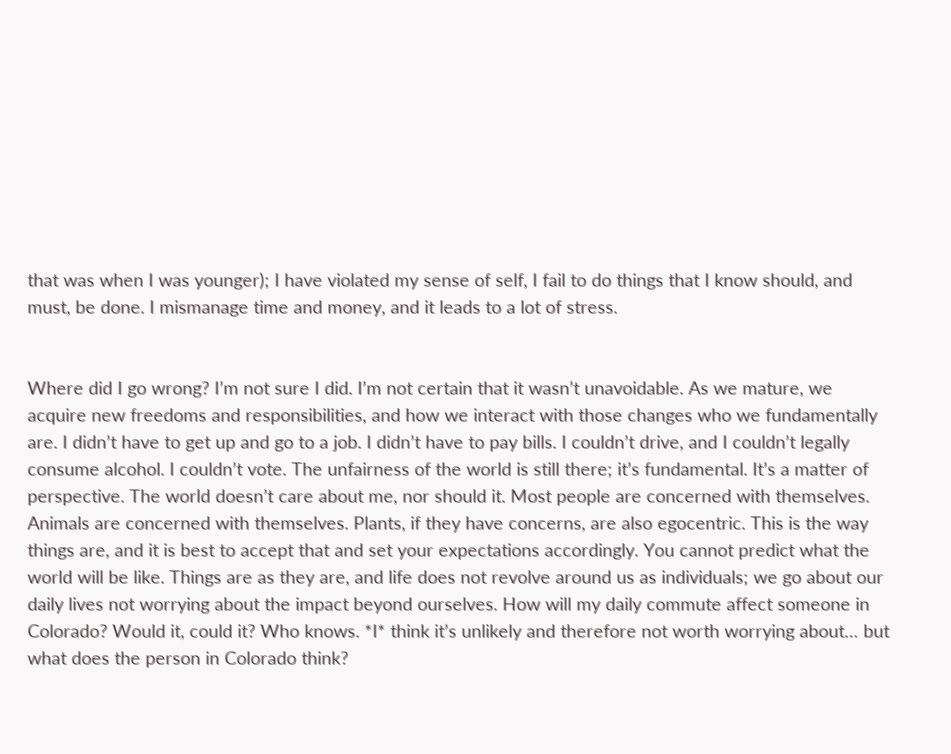that was when I was younger); I have violated my sense of self, I fail to do things that I know should, and must, be done. I mismanage time and money, and it leads to a lot of stress.


Where did I go wrong? I’m not sure I did. I’m not certain that it wasn’t unavoidable. As we mature, we acquire new freedoms and responsibilities, and how we interact with those changes who we fundamentally are. I didn’t have to get up and go to a job. I didn’t have to pay bills. I couldn’t drive, and I couldn’t legally consume alcohol. I couldn’t vote. The unfairness of the world is still there; it’s fundamental. It’s a matter of perspective. The world doesn’t care about me, nor should it. Most people are concerned with themselves. Animals are concerned with themselves. Plants, if they have concerns, are also egocentric. This is the way things are, and it is best to accept that and set your expectations accordingly. You cannot predict what the world will be like. Things are as they are, and life does not revolve around us as individuals; we go about our daily lives not worrying about the impact beyond ourselves. How will my daily commute affect someone in Colorado? Would it, could it? Who knows. *I* think it’s unlikely and therefore not worth worrying about… but what does the person in Colorado think?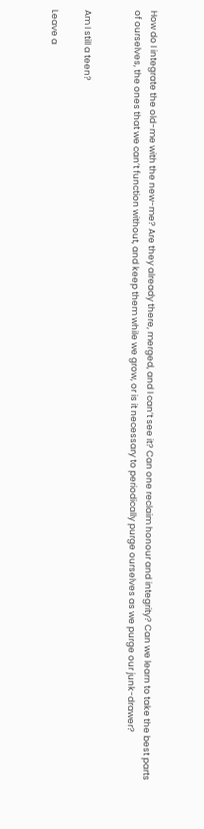How do I integrate the old-me with the new-me? Are they already there, merged, and I can’t see it? Can one reclaim honour and integrity? Can we learn to take the best parts of ourselves, the ones that we can’t function without, and keep them while we grow, or is it necessary to periodically purge ourselves as we purge our junk-drawer?


Am I still a teen?

Leave a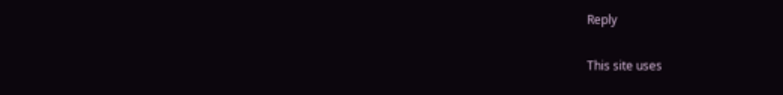Reply

This site uses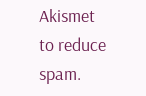Akismet to reduce spam.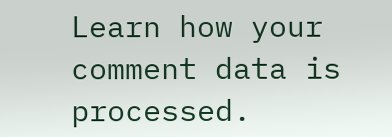Learn how your comment data is processed.